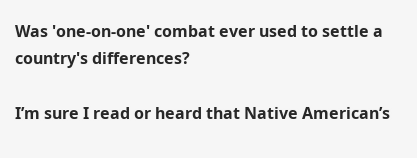Was 'one-on-one' combat ever used to settle a country's differences?

I’m sure I read or heard that Native American’s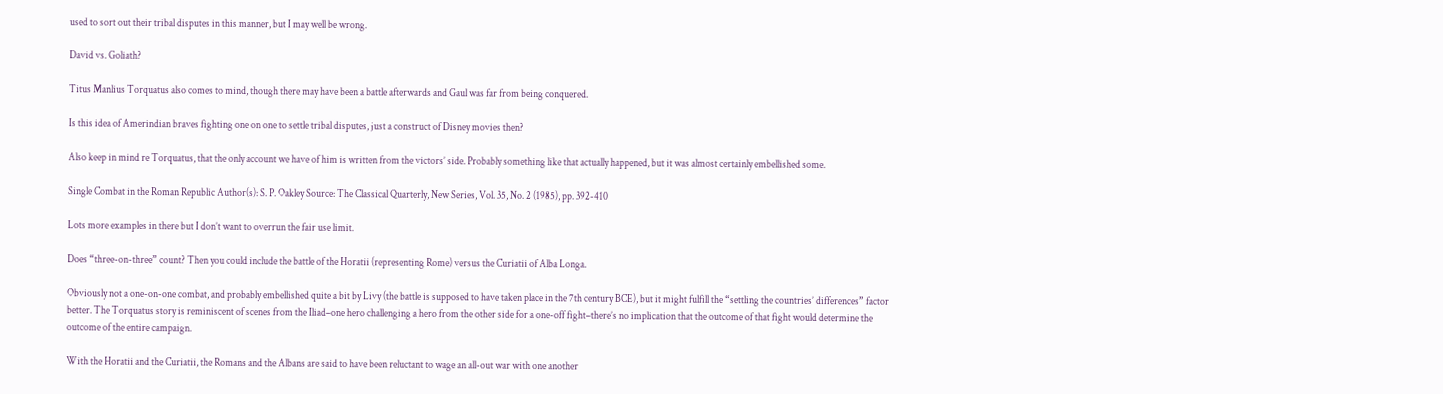used to sort out their tribal disputes in this manner, but I may well be wrong.

David vs. Goliath?

Titus Manlius Torquatus also comes to mind, though there may have been a battle afterwards and Gaul was far from being conquered.

Is this idea of Amerindian braves fighting one on one to settle tribal disputes, just a construct of Disney movies then?

Also keep in mind re Torquatus, that the only account we have of him is written from the victors’ side. Probably something like that actually happened, but it was almost certainly embellished some.

Single Combat in the Roman Republic Author(s): S. P. Oakley Source: The Classical Quarterly, New Series, Vol. 35, No. 2 (1985), pp. 392-410

Lots more examples in there but I don’t want to overrun the fair use limit.

Does “three-on-three” count? Then you could include the battle of the Horatii (representing Rome) versus the Curiatii of Alba Longa.

Obviously not a one-on-one combat, and probably embellished quite a bit by Livy (the battle is supposed to have taken place in the 7th century BCE), but it might fulfill the “settling the countries’ differences” factor better. The Torquatus story is reminiscent of scenes from the Iliad–one hero challenging a hero from the other side for a one-off fight–there’s no implication that the outcome of that fight would determine the outcome of the entire campaign.

With the Horatii and the Curiatii, the Romans and the Albans are said to have been reluctant to wage an all-out war with one another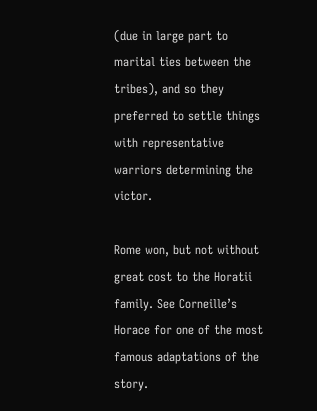(due in large part to marital ties between the tribes), and so they preferred to settle things with representative warriors determining the victor.

Rome won, but not without great cost to the Horatii family. See Corneille’s Horace for one of the most famous adaptations of the story.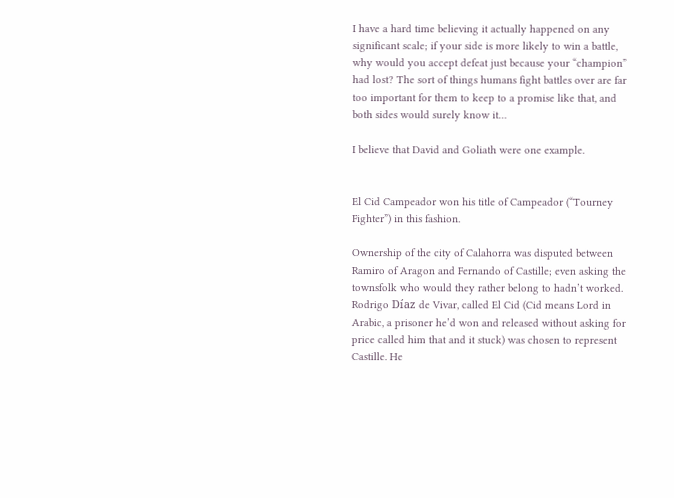I have a hard time believing it actually happened on any significant scale; if your side is more likely to win a battle, why would you accept defeat just because your “champion” had lost? The sort of things humans fight battles over are far too important for them to keep to a promise like that, and both sides would surely know it…

I believe that David and Goliath were one example.


El Cid Campeador won his title of Campeador (“Tourney Fighter”) in this fashion.

Ownership of the city of Calahorra was disputed between Ramiro of Aragon and Fernando of Castille; even asking the townsfolk who would they rather belong to hadn’t worked. Rodrigo Díaz de Vivar, called El Cid (Cid means Lord in Arabic, a prisoner he’d won and released without asking for price called him that and it stuck) was chosen to represent Castille. He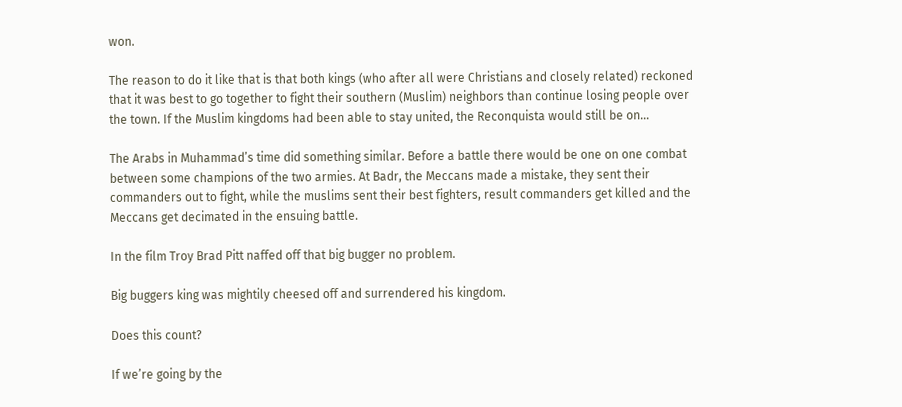won.

The reason to do it like that is that both kings (who after all were Christians and closely related) reckoned that it was best to go together to fight their southern (Muslim) neighbors than continue losing people over the town. If the Muslim kingdoms had been able to stay united, the Reconquista would still be on…

The Arabs in Muhammad’s time did something similar. Before a battle there would be one on one combat between some champions of the two armies. At Badr, the Meccans made a mistake, they sent their commanders out to fight, while the muslims sent their best fighters, result commanders get killed and the Meccans get decimated in the ensuing battle.

In the film Troy Brad Pitt naffed off that big bugger no problem.

Big buggers king was mightily cheesed off and surrendered his kingdom.

Does this count?

If we’re going by the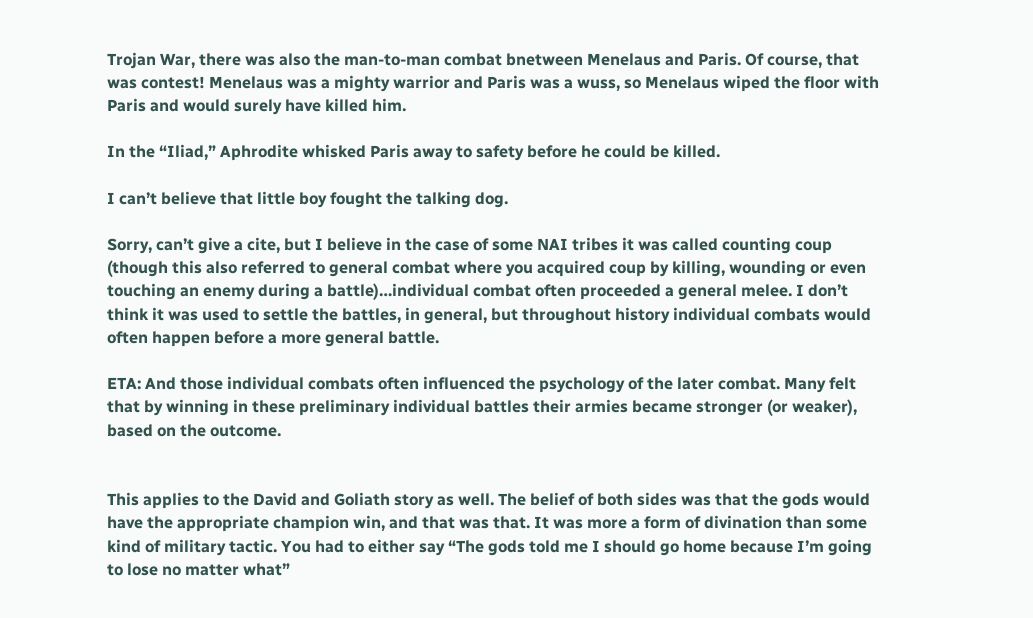Trojan War, there was also the man-to-man combat bnetween Menelaus and Paris. Of course, that was contest! Menelaus was a mighty warrior and Paris was a wuss, so Menelaus wiped the floor with Paris and would surely have killed him.

In the “Iliad,” Aphrodite whisked Paris away to safety before he could be killed.

I can’t believe that little boy fought the talking dog.

Sorry, can’t give a cite, but I believe in the case of some NAI tribes it was called counting coup (though this also referred to general combat where you acquired coup by killing, wounding or even touching an enemy during a battle)…individual combat often proceeded a general melee. I don’t think it was used to settle the battles, in general, but throughout history individual combats would often happen before a more general battle.

ETA: And those individual combats often influenced the psychology of the later combat. Many felt that by winning in these preliminary individual battles their armies became stronger (or weaker), based on the outcome.


This applies to the David and Goliath story as well. The belief of both sides was that the gods would have the appropriate champion win, and that was that. It was more a form of divination than some kind of military tactic. You had to either say “The gods told me I should go home because I’m going to lose no matter what”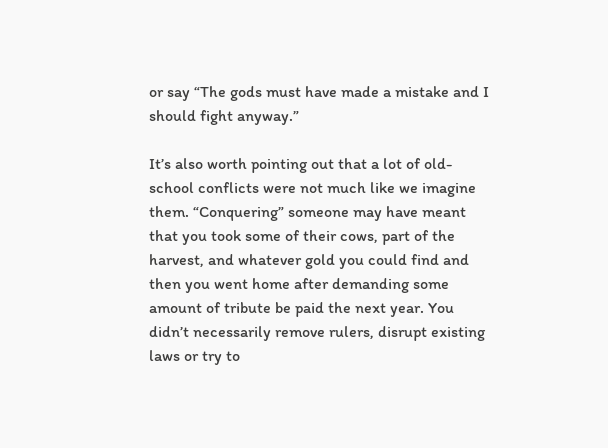or say “The gods must have made a mistake and I should fight anyway.”

It’s also worth pointing out that a lot of old-school conflicts were not much like we imagine them. “Conquering” someone may have meant that you took some of their cows, part of the harvest, and whatever gold you could find and then you went home after demanding some amount of tribute be paid the next year. You didn’t necessarily remove rulers, disrupt existing laws or try to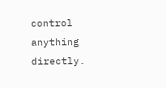control anything directly.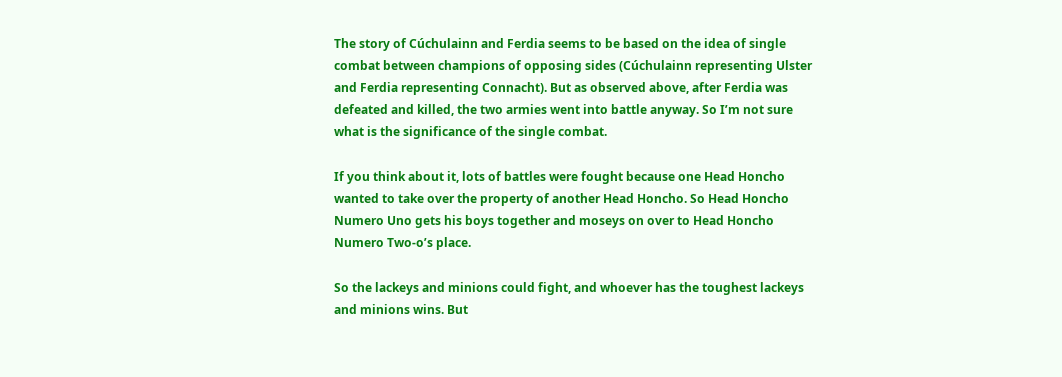The story of Cúchulainn and Ferdia seems to be based on the idea of single combat between champions of opposing sides (Cúchulainn representing Ulster and Ferdia representing Connacht). But as observed above, after Ferdia was defeated and killed, the two armies went into battle anyway. So I’m not sure what is the significance of the single combat.

If you think about it, lots of battles were fought because one Head Honcho wanted to take over the property of another Head Honcho. So Head Honcho Numero Uno gets his boys together and moseys on over to Head Honcho Numero Two-o’s place.

So the lackeys and minions could fight, and whoever has the toughest lackeys and minions wins. But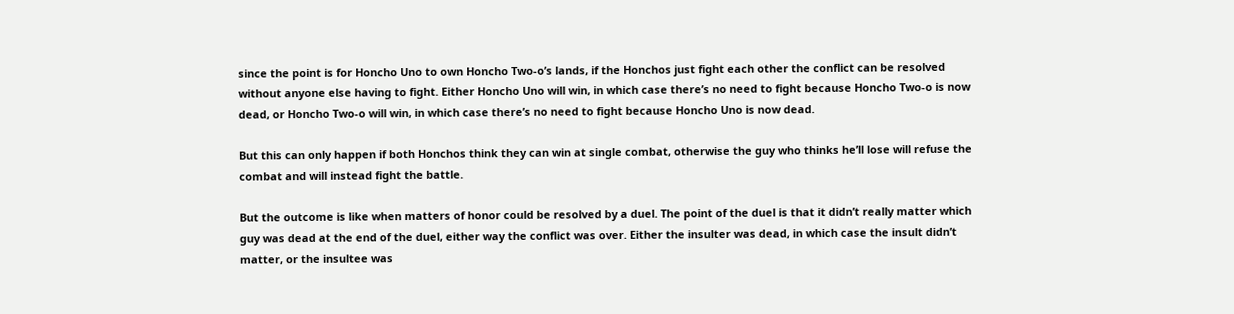since the point is for Honcho Uno to own Honcho Two-o’s lands, if the Honchos just fight each other the conflict can be resolved without anyone else having to fight. Either Honcho Uno will win, in which case there’s no need to fight because Honcho Two-o is now dead, or Honcho Two-o will win, in which case there’s no need to fight because Honcho Uno is now dead.

But this can only happen if both Honchos think they can win at single combat, otherwise the guy who thinks he’ll lose will refuse the combat and will instead fight the battle.

But the outcome is like when matters of honor could be resolved by a duel. The point of the duel is that it didn’t really matter which guy was dead at the end of the duel, either way the conflict was over. Either the insulter was dead, in which case the insult didn’t matter, or the insultee was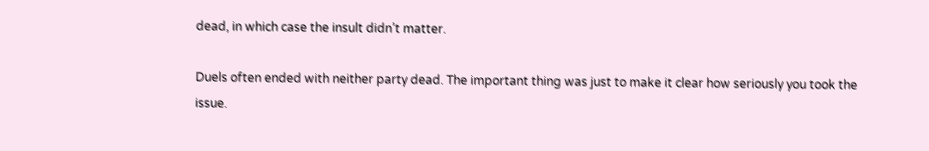dead, in which case the insult didn’t matter.

Duels often ended with neither party dead. The important thing was just to make it clear how seriously you took the issue.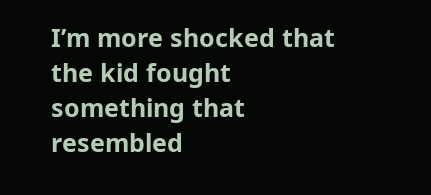I’m more shocked that the kid fought something that resembled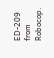ED-209 from Robocop.